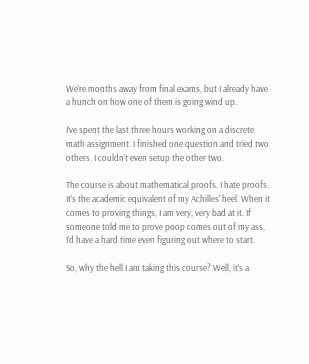We’re months away from final exams, but I already have a hunch on how one of them is going wind up.

I’ve spent the last three hours working on a discrete math assignment. I finished one question and tried two others. I couldn’t even setup the other two.

The course is about mathematical proofs. I hate proofs. It’s the academic equivalent of my Achilles’ heel. When it comes to proving things, I am very, very bad at it. If someone told me to prove poop comes out of my ass, I’d have a hard time even figuring out where to start.

So, why the hell I am taking this course? Well, it’s a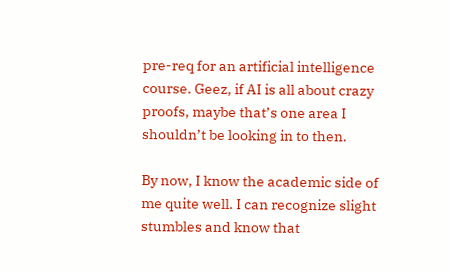pre-req for an artificial intelligence course. Geez, if AI is all about crazy proofs, maybe that’s one area I shouldn’t be looking in to then.

By now, I know the academic side of me quite well. I can recognize slight stumbles and know that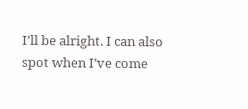I’ll be alright. I can also spot when I’ve come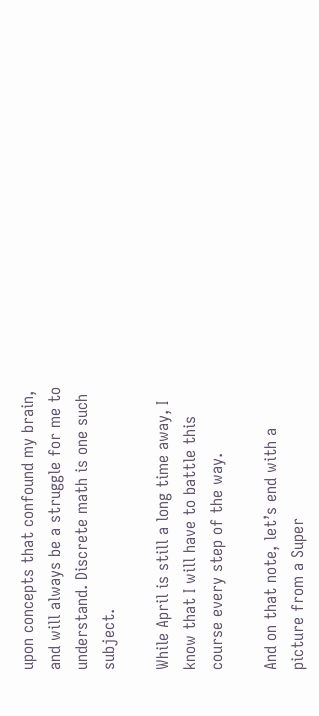upon concepts that confound my brain, and will always be a struggle for me to understand. Discrete math is one such subject.

While April is still a long time away, I know that I will have to battle this course every step of the way.

And on that note, let’s end with a picture from a Super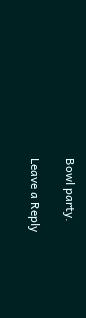Bowl party.

Leave a Reply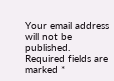Your email address will not be published. Required fields are marked *